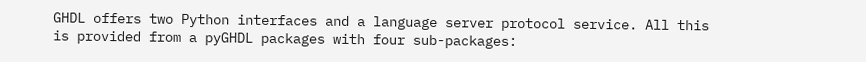GHDL offers two Python interfaces and a language server protocol service. All this is provided from a pyGHDL packages with four sub-packages: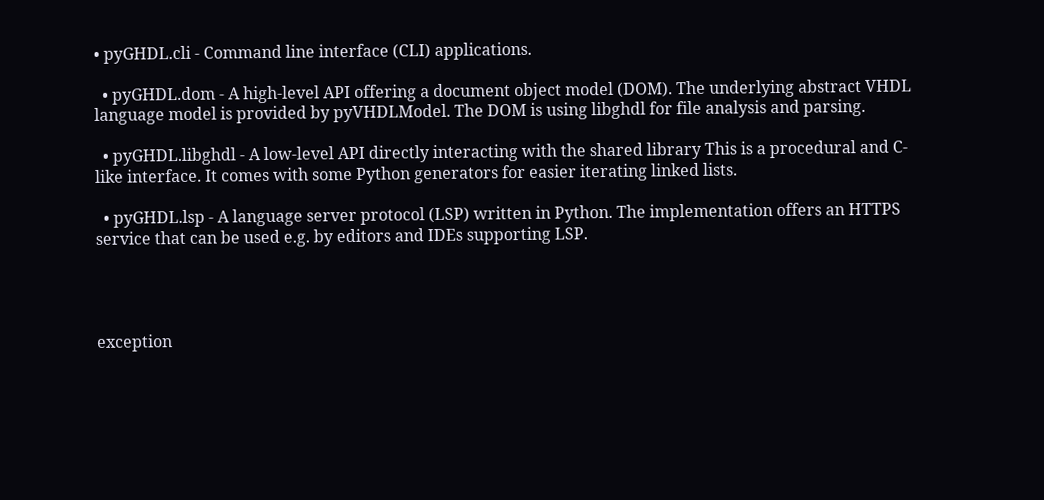• pyGHDL.cli - Command line interface (CLI) applications.

  • pyGHDL.dom - A high-level API offering a document object model (DOM). The underlying abstract VHDL language model is provided by pyVHDLModel. The DOM is using libghdl for file analysis and parsing.

  • pyGHDL.libghdl - A low-level API directly interacting with the shared library This is a procedural and C-like interface. It comes with some Python generators for easier iterating linked lists.

  • pyGHDL.lsp - A language server protocol (LSP) written in Python. The implementation offers an HTTPS service that can be used e.g. by editors and IDEs supporting LSP.




exception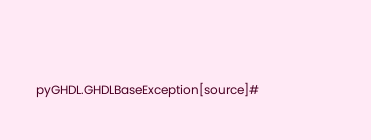pyGHDL.GHDLBaseException[source]#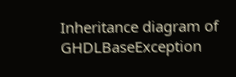Inheritance diagram of GHDLBaseException